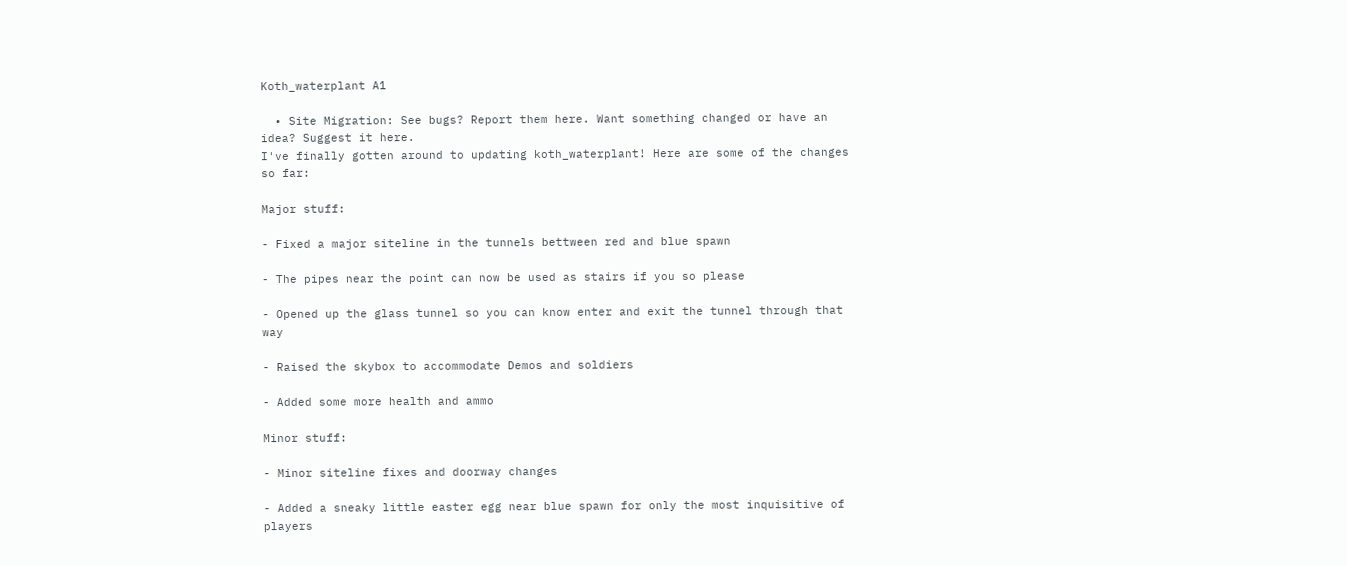Koth_waterplant A1

  • Site Migration: See bugs? Report them here. Want something changed or have an idea? Suggest it here.
I've finally gotten around to updating koth_waterplant! Here are some of the changes so far:

Major stuff:

- Fixed a major siteline in the tunnels bettween red and blue spawn

- The pipes near the point can now be used as stairs if you so please

- Opened up the glass tunnel so you can know enter and exit the tunnel through that way

- Raised the skybox to accommodate Demos and soldiers

- Added some more health and ammo

Minor stuff:

- Minor siteline fixes and doorway changes

- Added a sneaky little easter egg near blue spawn for only the most inquisitive of players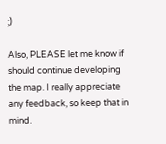;)

Also, PLEASE let me know if should continue developing the map. I really appreciate any feedback, so keep that in mind.